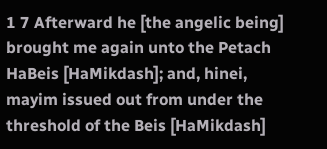1 7 Afterward he [the angelic being] brought me again unto the Petach HaBeis [HaMikdash]; and, hinei, mayim issued out from under the threshold of the Beis [HaMikdash]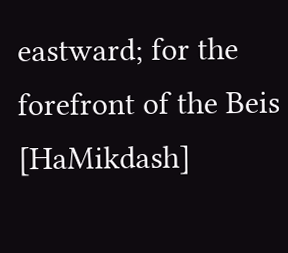eastward; for the forefront of the Beis [HaMikdash]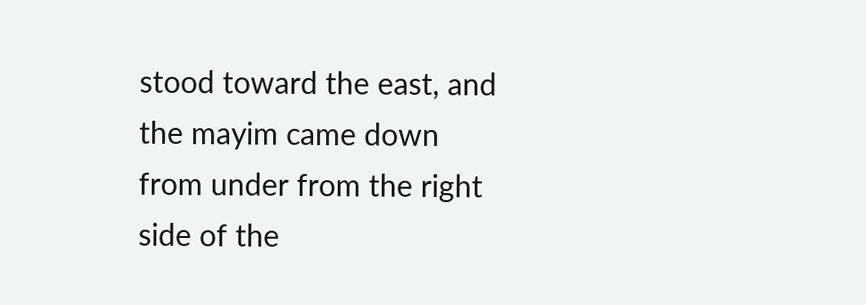stood toward the east, and the mayim came down from under from the right side of the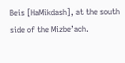Beis [HaMikdash], at the south side of the Mizbe’ach.